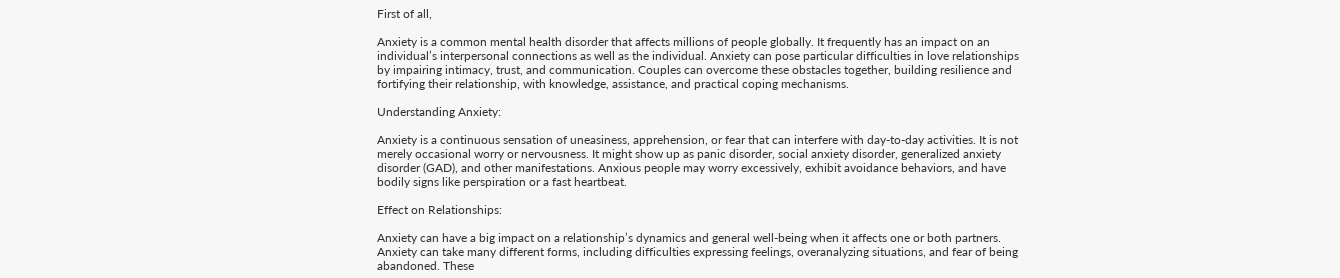First of all,

Anxiety is a common mental health disorder that affects millions of people globally. It frequently has an impact on an individual’s interpersonal connections as well as the individual. Anxiety can pose particular difficulties in love relationships by impairing intimacy, trust, and communication. Couples can overcome these obstacles together, building resilience and fortifying their relationship, with knowledge, assistance, and practical coping mechanisms.

Understanding Anxiety:

Anxiety is a continuous sensation of uneasiness, apprehension, or fear that can interfere with day-to-day activities. It is not merely occasional worry or nervousness. It might show up as panic disorder, social anxiety disorder, generalized anxiety disorder (GAD), and other manifestations. Anxious people may worry excessively, exhibit avoidance behaviors, and have bodily signs like perspiration or a fast heartbeat.

Effect on Relationships:

Anxiety can have a big impact on a relationship’s dynamics and general well-being when it affects one or both partners. Anxiety can take many different forms, including difficulties expressing feelings, overanalyzing situations, and fear of being abandoned. These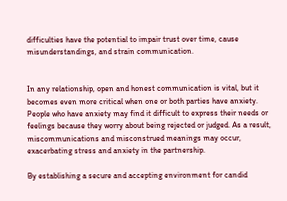difficulties have the potential to impair trust over time, cause misunderstandings, and strain communication.


In any relationship, open and honest communication is vital, but it becomes even more critical when one or both parties have anxiety. People who have anxiety may find it difficult to express their needs or feelings because they worry about being rejected or judged. As a result, miscommunications and misconstrued meanings may occur, exacerbating stress and anxiety in the partnership.

By establishing a secure and accepting environment for candid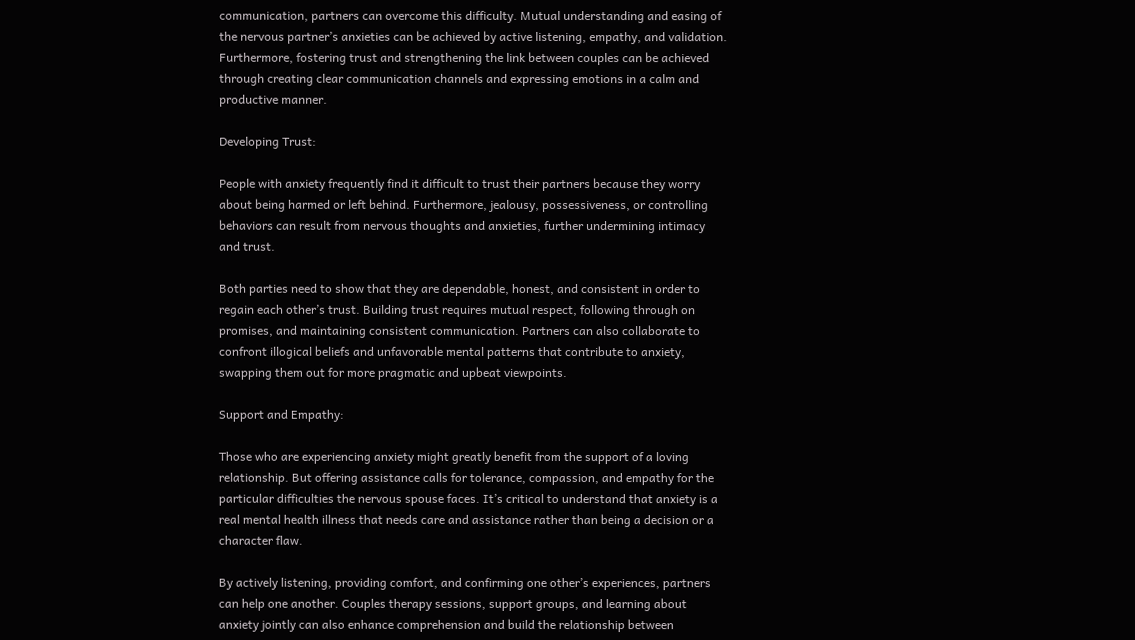communication, partners can overcome this difficulty. Mutual understanding and easing of the nervous partner’s anxieties can be achieved by active listening, empathy, and validation. Furthermore, fostering trust and strengthening the link between couples can be achieved through creating clear communication channels and expressing emotions in a calm and productive manner.

Developing Trust:

People with anxiety frequently find it difficult to trust their partners because they worry about being harmed or left behind. Furthermore, jealousy, possessiveness, or controlling behaviors can result from nervous thoughts and anxieties, further undermining intimacy and trust.

Both parties need to show that they are dependable, honest, and consistent in order to regain each other’s trust. Building trust requires mutual respect, following through on promises, and maintaining consistent communication. Partners can also collaborate to confront illogical beliefs and unfavorable mental patterns that contribute to anxiety, swapping them out for more pragmatic and upbeat viewpoints.

Support and Empathy:

Those who are experiencing anxiety might greatly benefit from the support of a loving relationship. But offering assistance calls for tolerance, compassion, and empathy for the particular difficulties the nervous spouse faces. It’s critical to understand that anxiety is a real mental health illness that needs care and assistance rather than being a decision or a character flaw.

By actively listening, providing comfort, and confirming one other’s experiences, partners can help one another. Couples therapy sessions, support groups, and learning about anxiety jointly can also enhance comprehension and build the relationship between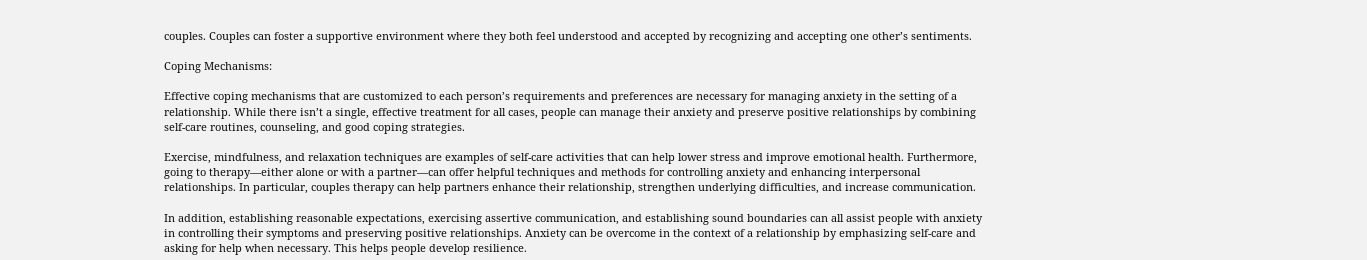couples. Couples can foster a supportive environment where they both feel understood and accepted by recognizing and accepting one other’s sentiments.

Coping Mechanisms:

Effective coping mechanisms that are customized to each person’s requirements and preferences are necessary for managing anxiety in the setting of a relationship. While there isn’t a single, effective treatment for all cases, people can manage their anxiety and preserve positive relationships by combining self-care routines, counseling, and good coping strategies.

Exercise, mindfulness, and relaxation techniques are examples of self-care activities that can help lower stress and improve emotional health. Furthermore, going to therapy—either alone or with a partner—can offer helpful techniques and methods for controlling anxiety and enhancing interpersonal relationships. In particular, couples therapy can help partners enhance their relationship, strengthen underlying difficulties, and increase communication.

In addition, establishing reasonable expectations, exercising assertive communication, and establishing sound boundaries can all assist people with anxiety in controlling their symptoms and preserving positive relationships. Anxiety can be overcome in the context of a relationship by emphasizing self-care and asking for help when necessary. This helps people develop resilience.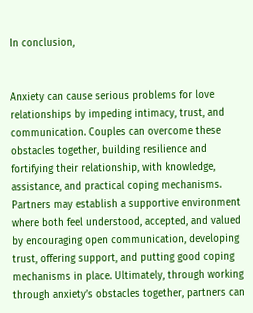In conclusion,


Anxiety can cause serious problems for love relationships by impeding intimacy, trust, and communication. Couples can overcome these obstacles together, building resilience and fortifying their relationship, with knowledge, assistance, and practical coping mechanisms. Partners may establish a supportive environment where both feel understood, accepted, and valued by encouraging open communication, developing trust, offering support, and putting good coping mechanisms in place. Ultimately, through working through anxiety’s obstacles together, partners can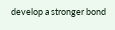develop a stronger bond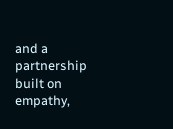and a partnership built on empathy,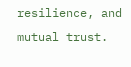resilience, and mutual trust.